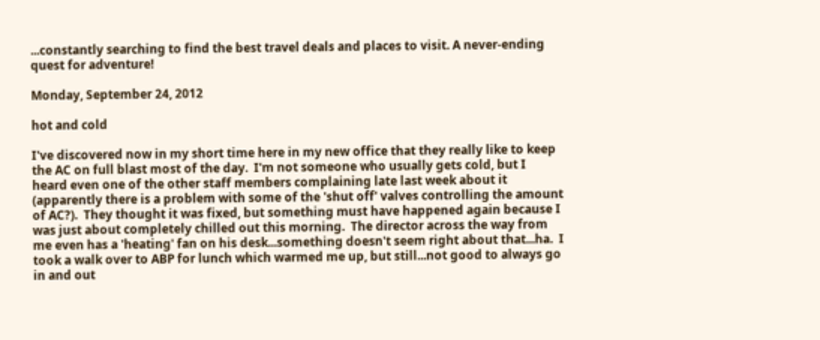...constantly searching to find the best travel deals and places to visit. A never-ending quest for adventure!

Monday, September 24, 2012

hot and cold

I've discovered now in my short time here in my new office that they really like to keep the AC on full blast most of the day.  I'm not someone who usually gets cold, but I heard even one of the other staff members complaining late last week about it (apparently there is a problem with some of the 'shut off' valves controlling the amount of AC?).  They thought it was fixed, but something must have happened again because I was just about completely chilled out this morning.  The director across the way from me even has a 'heating' fan on his desk...something doesn't seem right about that...ha.  I took a walk over to ABP for lunch which warmed me up, but still...not good to always go in and out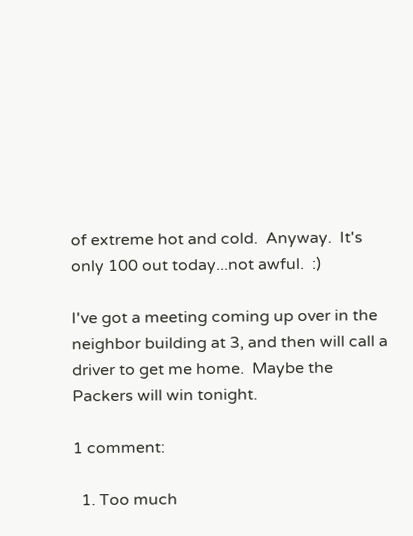of extreme hot and cold.  Anyway.  It's only 100 out today...not awful.  :)

I've got a meeting coming up over in the neighbor building at 3, and then will call a driver to get me home.  Maybe the Packers will win tonight.

1 comment:

  1. Too much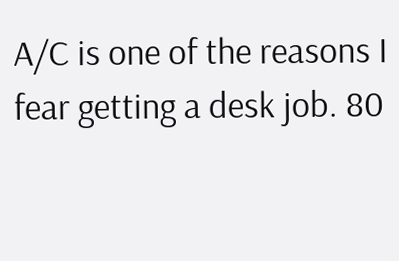A/C is one of the reasons I fear getting a desk job. 80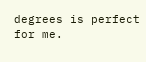degrees is perfect for me.